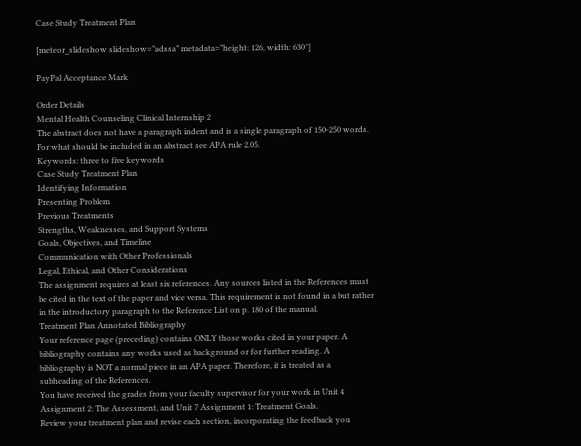Case Study Treatment Plan

[meteor_slideshow slideshow=”adssa” metadata=”height: 126, width: 630″]

PayPal Acceptance Mark

Order Details
Mental Health Counseling Clinical Internship 2
The abstract does not have a paragraph indent and is a single paragraph of 150-250 words. For what should be included in an abstract see APA rule 2.05.
Keywords: three to five keywords
Case Study Treatment Plan
Identifying Information
Presenting Problem
Previous Treatments
Strengths, Weaknesses, and Support Systems
Goals, Objectives, and Timeline
Communication with Other Professionals
Legal, Ethical, and Other Considerations
The assignment requires at least six references. Any sources listed in the References must be cited in the text of the paper and vice versa. This requirement is not found in a but rather in the introductory paragraph to the Reference List on p. 180 of the manual.
Treatment Plan Annotated Bibliography
Your reference page (preceding) contains ONLY those works cited in your paper. A bibliography contains any works used as background or for further reading. A bibliography is NOT a normal piece in an APA paper. Therefore, it is treated as a subheading of the References.
You have received the grades from your faculty supervisor for your work in Unit 4 Assignment 2: The Assessment, and Unit 7 Assignment 1: Treatment Goals.
Review your treatment plan and revise each section, incorporating the feedback you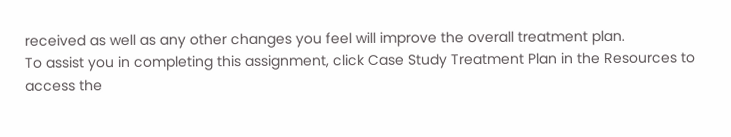received as well as any other changes you feel will improve the overall treatment plan.
To assist you in completing this assignment, click Case Study Treatment Plan in the Resources to access the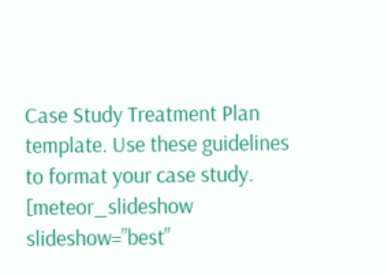Case Study Treatment Plan template. Use these guidelines to format your case study.
[meteor_slideshow slideshow=”best”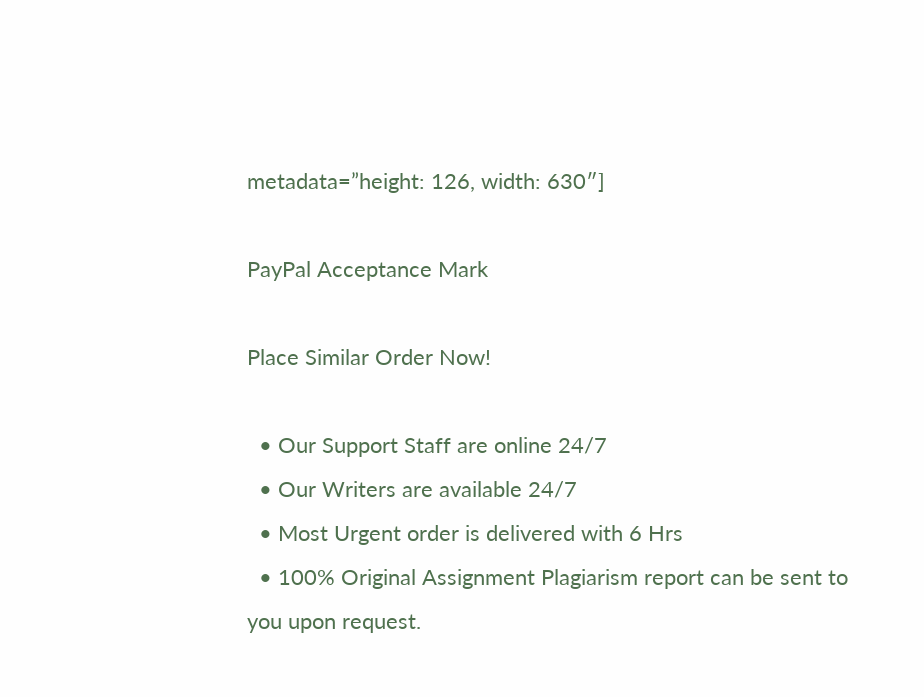metadata=”height: 126, width: 630″]

PayPal Acceptance Mark

Place Similar Order Now!

  • Our Support Staff are online 24/7
  • Our Writers are available 24/7
  • Most Urgent order is delivered with 6 Hrs
  • 100% Original Assignment Plagiarism report can be sent to you upon request.